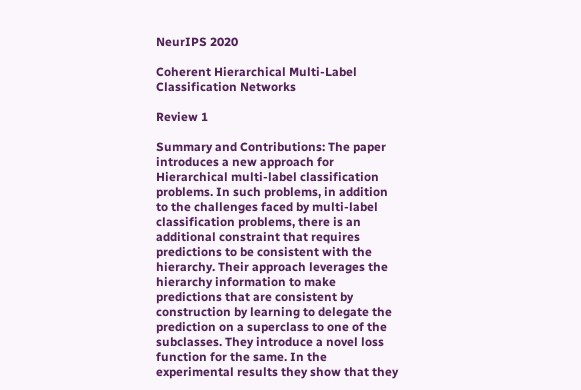NeurIPS 2020

Coherent Hierarchical Multi-Label Classification Networks

Review 1

Summary and Contributions: The paper introduces a new approach for Hierarchical multi-label classification problems. In such problems, in addition to the challenges faced by multi-label classification problems, there is an additional constraint that requires predictions to be consistent with the hierarchy. Their approach leverages the hierarchy information to make predictions that are consistent by construction by learning to delegate the prediction on a superclass to one of the subclasses. They introduce a novel loss function for the same. In the experimental results they show that they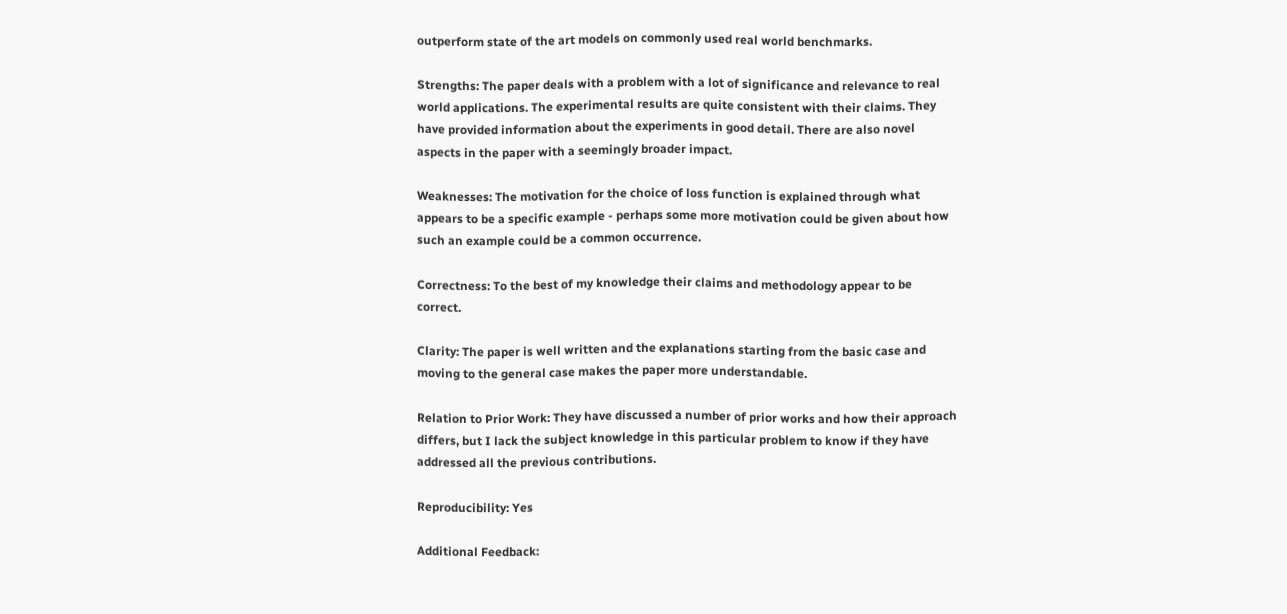outperform state of the art models on commonly used real world benchmarks.

Strengths: The paper deals with a problem with a lot of significance and relevance to real world applications. The experimental results are quite consistent with their claims. They have provided information about the experiments in good detail. There are also novel aspects in the paper with a seemingly broader impact.

Weaknesses: The motivation for the choice of loss function is explained through what appears to be a specific example - perhaps some more motivation could be given about how such an example could be a common occurrence.

Correctness: To the best of my knowledge their claims and methodology appear to be correct.

Clarity: The paper is well written and the explanations starting from the basic case and moving to the general case makes the paper more understandable.

Relation to Prior Work: They have discussed a number of prior works and how their approach differs, but I lack the subject knowledge in this particular problem to know if they have addressed all the previous contributions.

Reproducibility: Yes

Additional Feedback: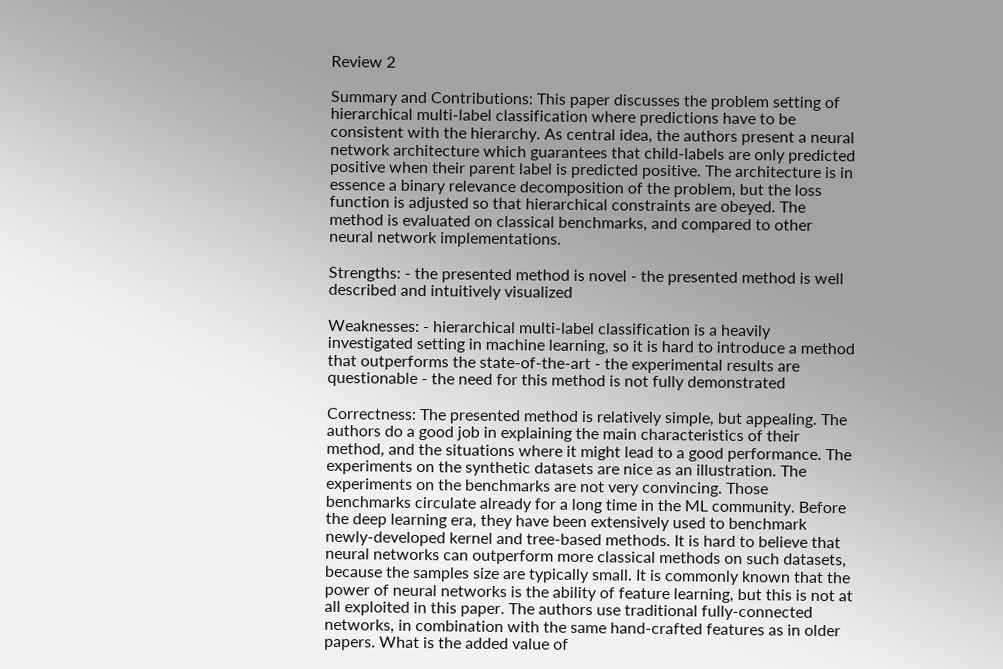Review 2

Summary and Contributions: This paper discusses the problem setting of hierarchical multi-label classification where predictions have to be consistent with the hierarchy. As central idea, the authors present a neural network architecture which guarantees that child-labels are only predicted positive when their parent label is predicted positive. The architecture is in essence a binary relevance decomposition of the problem, but the loss function is adjusted so that hierarchical constraints are obeyed. The method is evaluated on classical benchmarks, and compared to other neural network implementations.

Strengths: - the presented method is novel - the presented method is well described and intuitively visualized

Weaknesses: - hierarchical multi-label classification is a heavily investigated setting in machine learning, so it is hard to introduce a method that outperforms the state-of-the-art - the experimental results are questionable - the need for this method is not fully demonstrated

Correctness: The presented method is relatively simple, but appealing. The authors do a good job in explaining the main characteristics of their method, and the situations where it might lead to a good performance. The experiments on the synthetic datasets are nice as an illustration. The experiments on the benchmarks are not very convincing. Those benchmarks circulate already for a long time in the ML community. Before the deep learning era, they have been extensively used to benchmark newly-developed kernel and tree-based methods. It is hard to believe that neural networks can outperform more classical methods on such datasets, because the samples size are typically small. It is commonly known that the power of neural networks is the ability of feature learning, but this is not at all exploited in this paper. The authors use traditional fully-connected networks, in combination with the same hand-crafted features as in older papers. What is the added value of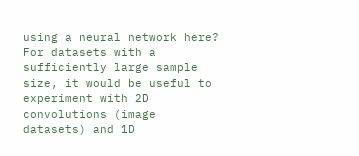using a neural network here? For datasets with a sufficiently large sample size, it would be useful to experiment with 2D convolutions (image datasets) and 1D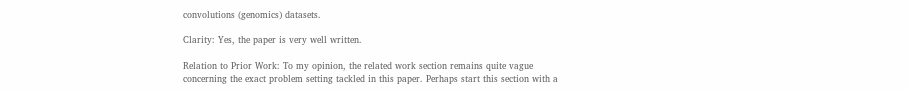convolutions (genomics) datasets.

Clarity: Yes, the paper is very well written.

Relation to Prior Work: To my opinion, the related work section remains quite vague concerning the exact problem setting tackled in this paper. Perhaps start this section with a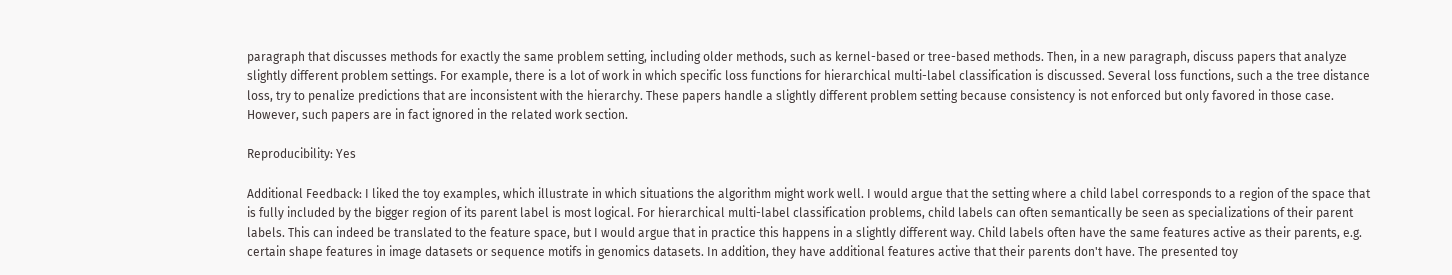paragraph that discusses methods for exactly the same problem setting, including older methods, such as kernel-based or tree-based methods. Then, in a new paragraph, discuss papers that analyze slightly different problem settings. For example, there is a lot of work in which specific loss functions for hierarchical multi-label classification is discussed. Several loss functions, such a the tree distance loss, try to penalize predictions that are inconsistent with the hierarchy. These papers handle a slightly different problem setting because consistency is not enforced but only favored in those case. However, such papers are in fact ignored in the related work section.

Reproducibility: Yes

Additional Feedback: I liked the toy examples, which illustrate in which situations the algorithm might work well. I would argue that the setting where a child label corresponds to a region of the space that is fully included by the bigger region of its parent label is most logical. For hierarchical multi-label classification problems, child labels can often semantically be seen as specializations of their parent labels. This can indeed be translated to the feature space, but I would argue that in practice this happens in a slightly different way. Child labels often have the same features active as their parents, e.g. certain shape features in image datasets or sequence motifs in genomics datasets. In addition, they have additional features active that their parents don't have. The presented toy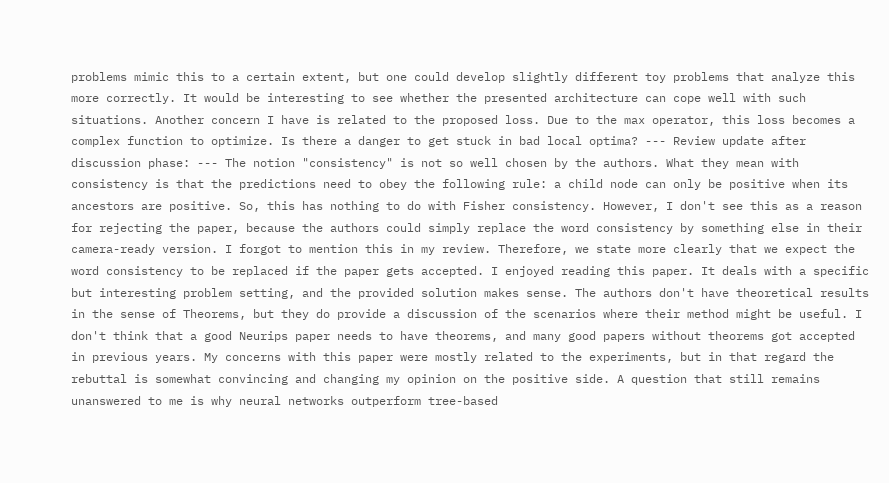problems mimic this to a certain extent, but one could develop slightly different toy problems that analyze this more correctly. It would be interesting to see whether the presented architecture can cope well with such situations. Another concern I have is related to the proposed loss. Due to the max operator, this loss becomes a complex function to optimize. Is there a danger to get stuck in bad local optima? --- Review update after discussion phase: --- The notion "consistency" is not so well chosen by the authors. What they mean with consistency is that the predictions need to obey the following rule: a child node can only be positive when its ancestors are positive. So, this has nothing to do with Fisher consistency. However, I don't see this as a reason for rejecting the paper, because the authors could simply replace the word consistency by something else in their camera-ready version. I forgot to mention this in my review. Therefore, we state more clearly that we expect the word consistency to be replaced if the paper gets accepted. I enjoyed reading this paper. It deals with a specific but interesting problem setting, and the provided solution makes sense. The authors don't have theoretical results in the sense of Theorems, but they do provide a discussion of the scenarios where their method might be useful. I don't think that a good Neurips paper needs to have theorems, and many good papers without theorems got accepted in previous years. My concerns with this paper were mostly related to the experiments, but in that regard the rebuttal is somewhat convincing and changing my opinion on the positive side. A question that still remains unanswered to me is why neural networks outperform tree-based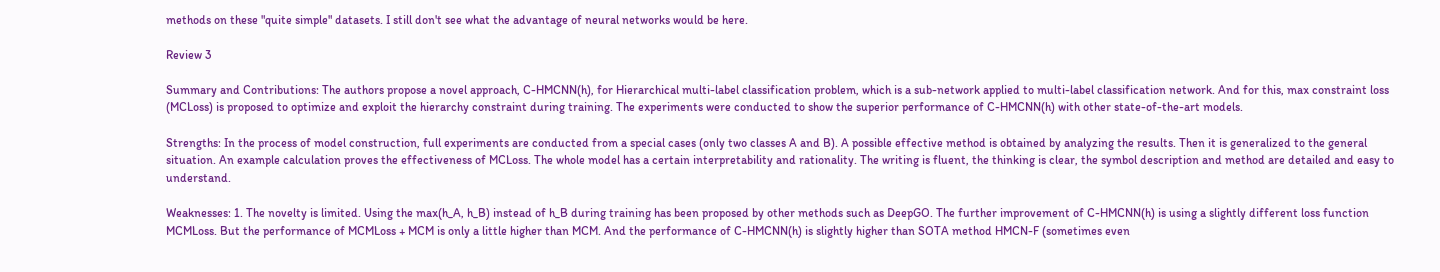methods on these "quite simple" datasets. I still don't see what the advantage of neural networks would be here.

Review 3

Summary and Contributions: The authors propose a novel approach, C-HMCNN(h), for Hierarchical multi-label classification problem, which is a sub-network applied to multi-label classification network. And for this, max constraint loss (MCLoss) is proposed to optimize and exploit the hierarchy constraint during training. The experiments were conducted to show the superior performance of C-HMCNN(h) with other state-of-the-art models.

Strengths: In the process of model construction, full experiments are conducted from a special cases (only two classes A and B). A possible effective method is obtained by analyzing the results. Then it is generalized to the general situation. An example calculation proves the effectiveness of MCLoss. The whole model has a certain interpretability and rationality. The writing is fluent, the thinking is clear, the symbol description and method are detailed and easy to understand.

Weaknesses: 1. The novelty is limited. Using the max(h_A, h_B) instead of h_B during training has been proposed by other methods such as DeepGO. The further improvement of C-HMCNN(h) is using a slightly different loss function MCMLoss. But the performance of MCMLoss + MCM is only a little higher than MCM. And the performance of C-HMCNN(h) is slightly higher than SOTA method HMCN-F (sometimes even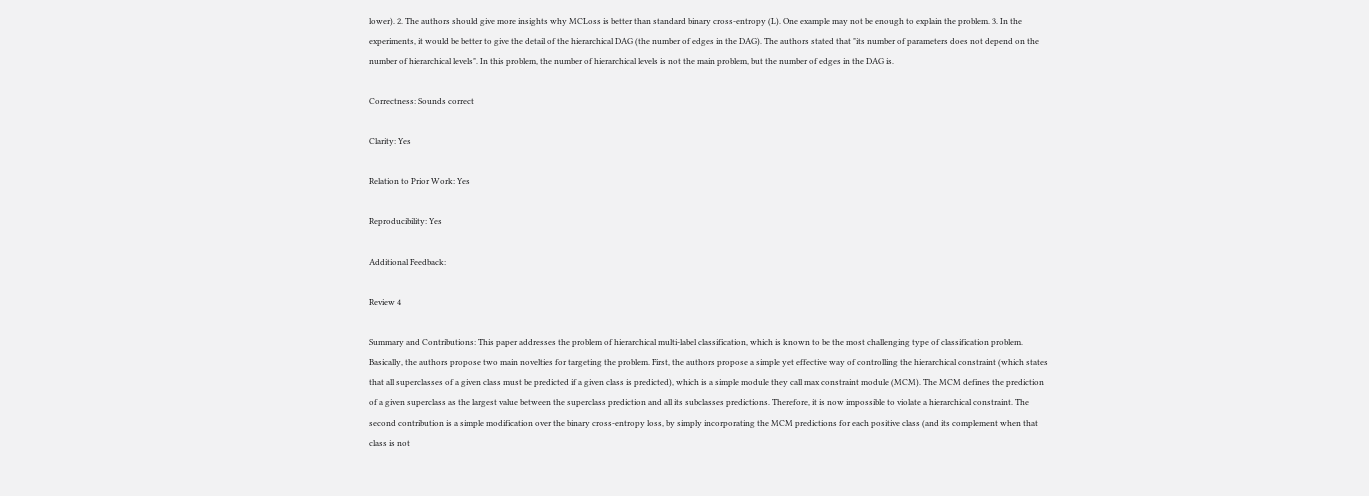lower). 2. The authors should give more insights why MCLoss is better than standard binary cross-entropy (L). One example may not be enough to explain the problem. 3. In the experiments, it would be better to give the detail of the hierarchical DAG (the number of edges in the DAG). The authors stated that "its number of parameters does not depend on the number of hierarchical levels". In this problem, the number of hierarchical levels is not the main problem, but the number of edges in the DAG is.

Correctness: Sounds correct

Clarity: Yes

Relation to Prior Work: Yes

Reproducibility: Yes

Additional Feedback:

Review 4

Summary and Contributions: This paper addresses the problem of hierarchical multi-label classification, which is known to be the most challenging type of classification problem. Basically, the authors propose two main novelties for targeting the problem. First, the authors propose a simple yet effective way of controlling the hierarchical constraint (which states that all superclasses of a given class must be predicted if a given class is predicted), which is a simple module they call max constraint module (MCM). The MCM defines the prediction of a given superclass as the largest value between the superclass prediction and all its subclasses predictions. Therefore, it is now impossible to violate a hierarchical constraint. The second contribution is a simple modification over the binary cross-entropy loss, by simply incorporating the MCM predictions for each positive class (and its complement when that class is not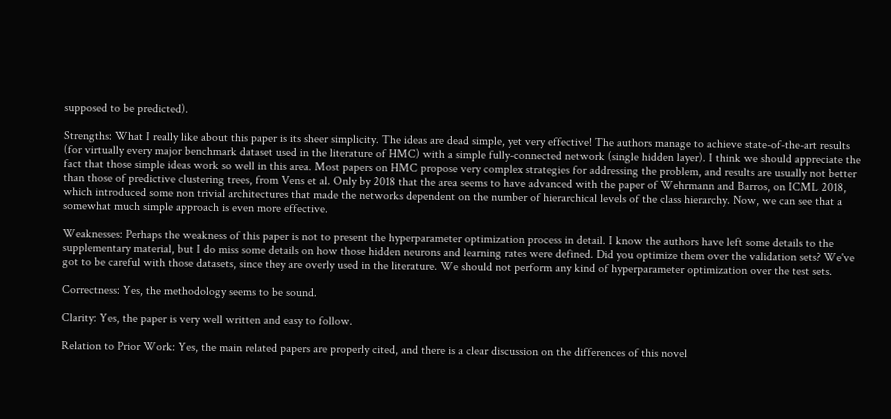supposed to be predicted).

Strengths: What I really like about this paper is its sheer simplicity. The ideas are dead simple, yet very effective! The authors manage to achieve state-of-the-art results (for virtually every major benchmark dataset used in the literature of HMC) with a simple fully-connected network (single hidden layer). I think we should appreciate the fact that those simple ideas work so well in this area. Most papers on HMC propose very complex strategies for addressing the problem, and results are usually not better than those of predictive clustering trees, from Vens et al. Only by 2018 that the area seems to have advanced with the paper of Wehrmann and Barros, on ICML 2018, which introduced some non trivial architectures that made the networks dependent on the number of hierarchical levels of the class hierarchy. Now, we can see that a somewhat much simple approach is even more effective.

Weaknesses: Perhaps the weakness of this paper is not to present the hyperparameter optimization process in detail. I know the authors have left some details to the supplementary material, but I do miss some details on how those hidden neurons and learning rates were defined. Did you optimize them over the validation sets? We've got to be careful with those datasets, since they are overly used in the literature. We should not perform any kind of hyperparameter optimization over the test sets.

Correctness: Yes, the methodology seems to be sound.

Clarity: Yes, the paper is very well written and easy to follow.

Relation to Prior Work: Yes, the main related papers are properly cited, and there is a clear discussion on the differences of this novel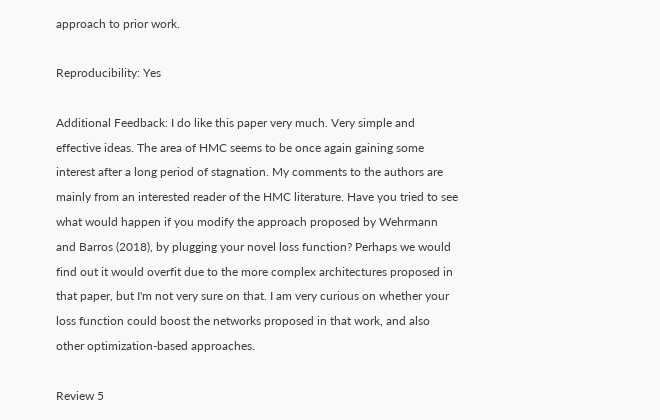approach to prior work.

Reproducibility: Yes

Additional Feedback: I do like this paper very much. Very simple and effective ideas. The area of HMC seems to be once again gaining some interest after a long period of stagnation. My comments to the authors are mainly from an interested reader of the HMC literature. Have you tried to see what would happen if you modify the approach proposed by Wehrmann and Barros (2018), by plugging your novel loss function? Perhaps we would find out it would overfit due to the more complex architectures proposed in that paper, but I'm not very sure on that. I am very curious on whether your loss function could boost the networks proposed in that work, and also other optimization-based approaches.

Review 5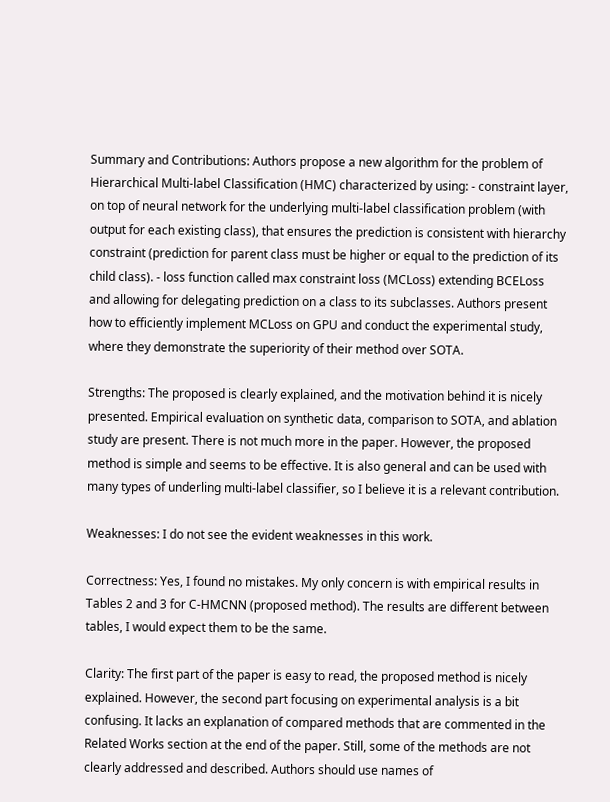Summary and Contributions: Authors propose a new algorithm for the problem of Hierarchical Multi-label Classification (HMC) characterized by using: - constraint layer, on top of neural network for the underlying multi-label classification problem (with output for each existing class), that ensures the prediction is consistent with hierarchy constraint (prediction for parent class must be higher or equal to the prediction of its child class). - loss function called max constraint loss (MCLoss) extending BCELoss and allowing for delegating prediction on a class to its subclasses. Authors present how to efficiently implement MCLoss on GPU and conduct the experimental study, where they demonstrate the superiority of their method over SOTA.

Strengths: The proposed is clearly explained, and the motivation behind it is nicely presented. Empirical evaluation on synthetic data, comparison to SOTA, and ablation study are present. There is not much more in the paper. However, the proposed method is simple and seems to be effective. It is also general and can be used with many types of underling multi-label classifier, so I believe it is a relevant contribution.

Weaknesses: I do not see the evident weaknesses in this work.

Correctness: Yes, I found no mistakes. My only concern is with empirical results in Tables 2 and 3 for C-HMCNN (proposed method). The results are different between tables, I would expect them to be the same.

Clarity: The first part of the paper is easy to read, the proposed method is nicely explained. However, the second part focusing on experimental analysis is a bit confusing. It lacks an explanation of compared methods that are commented in the Related Works section at the end of the paper. Still, some of the methods are not clearly addressed and described. Authors should use names of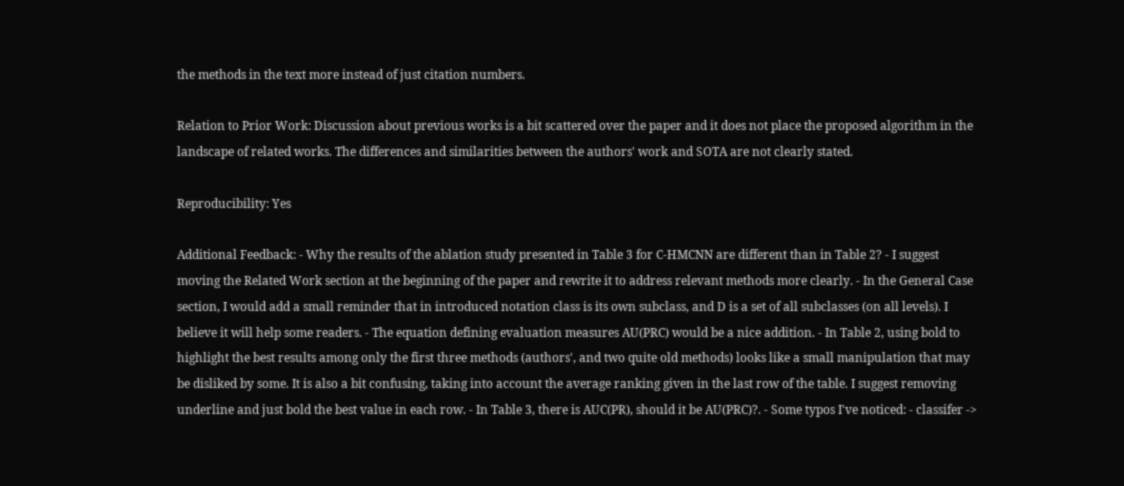the methods in the text more instead of just citation numbers.

Relation to Prior Work: Discussion about previous works is a bit scattered over the paper and it does not place the proposed algorithm in the landscape of related works. The differences and similarities between the authors' work and SOTA are not clearly stated.

Reproducibility: Yes

Additional Feedback: - Why the results of the ablation study presented in Table 3 for C-HMCNN are different than in Table 2? - I suggest moving the Related Work section at the beginning of the paper and rewrite it to address relevant methods more clearly. - In the General Case section, I would add a small reminder that in introduced notation class is its own subclass, and D is a set of all subclasses (on all levels). I believe it will help some readers. - The equation defining evaluation measures AU(PRC) would be a nice addition. - In Table 2, using bold to highlight the best results among only the first three methods (authors', and two quite old methods) looks like a small manipulation that may be disliked by some. It is also a bit confusing, taking into account the average ranking given in the last row of the table. I suggest removing underline and just bold the best value in each row. - In Table 3, there is AUC(PR), should it be AU(PRC)?. - Some typos I've noticed: - classifer ->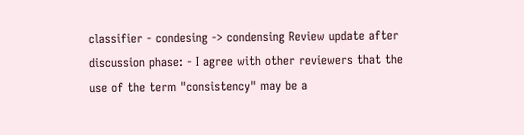classifier - condesing -> condensing Review update after discussion phase: - I agree with other reviewers that the use of the term "consistency" may be a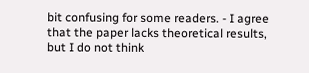bit confusing for some readers. - I agree that the paper lacks theoretical results, but I do not think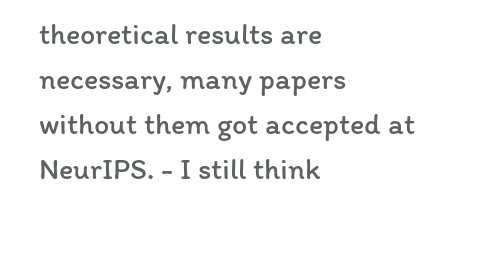theoretical results are necessary, many papers without them got accepted at NeurIPS. - I still think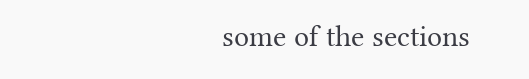some of the sections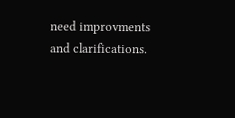need improvments and clarifications.